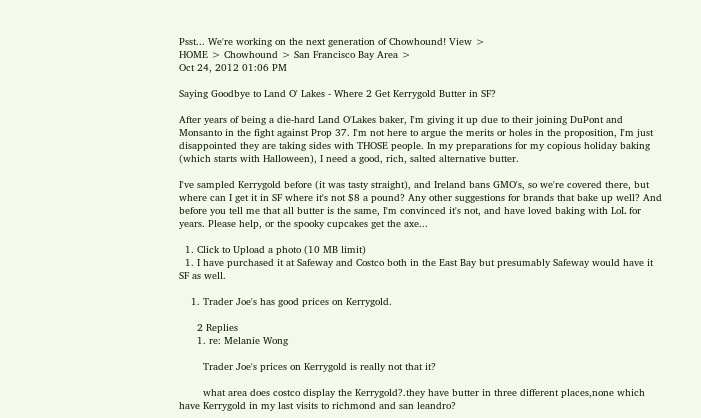Psst... We're working on the next generation of Chowhound! View >
HOME > Chowhound > San Francisco Bay Area >
Oct 24, 2012 01:06 PM

Saying Goodbye to Land O' Lakes - Where 2 Get Kerrygold Butter in SF?

After years of being a die-hard Land O'Lakes baker, I'm giving it up due to their joining DuPont and Monsanto in the fight against Prop 37. I'm not here to argue the merits or holes in the proposition, I'm just disappointed they are taking sides with THOSE people. In my preparations for my copious holiday baking (which starts with Halloween), I need a good, rich, salted alternative butter.

I've sampled Kerrygold before (it was tasty straight), and Ireland bans GMO's, so we're covered there, but where can I get it in SF where it's not $8 a pound? Any other suggestions for brands that bake up well? And before you tell me that all butter is the same, I'm convinced it's not, and have loved baking with LoL for years. Please help, or the spooky cupcakes get the axe...

  1. Click to Upload a photo (10 MB limit)
  1. I have purchased it at Safeway and Costco both in the East Bay but presumably Safeway would have it SF as well.

    1. Trader Joe's has good prices on Kerrygold.

      2 Replies
      1. re: Melanie Wong

        Trader Joe's prices on Kerrygold is really not that it?

        what area does costco display the Kerrygold?.they have butter in three different places,none which have Kerrygold in my last visits to richmond and san leandro?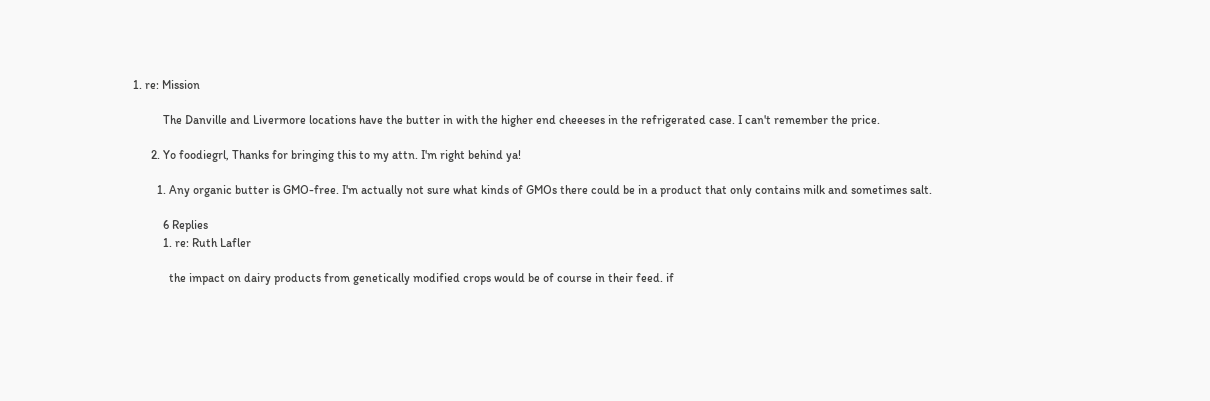1. re: Mission

          The Danville and Livermore locations have the butter in with the higher end cheeeses in the refrigerated case. I can't remember the price.

      2. Yo foodiegrl, Thanks for bringing this to my attn. I'm right behind ya!

        1. Any organic butter is GMO-free. I'm actually not sure what kinds of GMOs there could be in a product that only contains milk and sometimes salt.

          6 Replies
          1. re: Ruth Lafler

            the impact on dairy products from genetically modified crops would be of course in their feed. if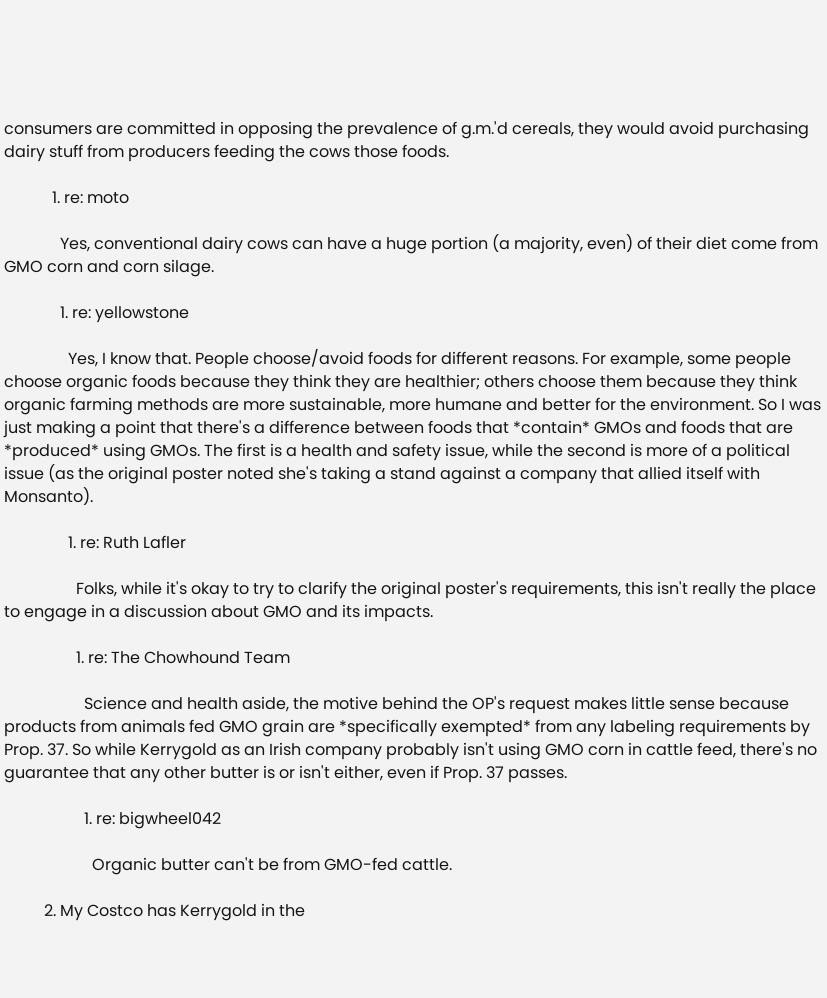consumers are committed in opposing the prevalence of g.m.'d cereals, they would avoid purchasing dairy stuff from producers feeding the cows those foods.

            1. re: moto

              Yes, conventional dairy cows can have a huge portion (a majority, even) of their diet come from GMO corn and corn silage.

              1. re: yellowstone

                Yes, I know that. People choose/avoid foods for different reasons. For example, some people choose organic foods because they think they are healthier; others choose them because they think organic farming methods are more sustainable, more humane and better for the environment. So I was just making a point that there's a difference between foods that *contain* GMOs and foods that are *produced* using GMOs. The first is a health and safety issue, while the second is more of a political issue (as the original poster noted she's taking a stand against a company that allied itself with Monsanto).

                1. re: Ruth Lafler

                  Folks, while it's okay to try to clarify the original poster's requirements, this isn't really the place to engage in a discussion about GMO and its impacts.

                  1. re: The Chowhound Team

                    Science and health aside, the motive behind the OP's request makes little sense because products from animals fed GMO grain are *specifically exempted* from any labeling requirements by Prop. 37. So while Kerrygold as an Irish company probably isn't using GMO corn in cattle feed, there's no guarantee that any other butter is or isn't either, even if Prop. 37 passes.

                    1. re: bigwheel042

                      Organic butter can't be from GMO-fed cattle.

          2. My Costco has Kerrygold in the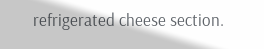refrigerated cheese section.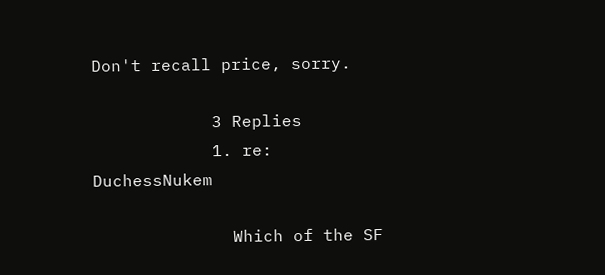Don't recall price, sorry.

            3 Replies
            1. re: DuchessNukem

              Which of the SF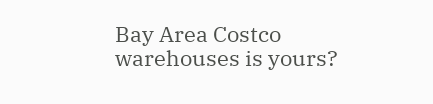Bay Area Costco warehouses is yours?